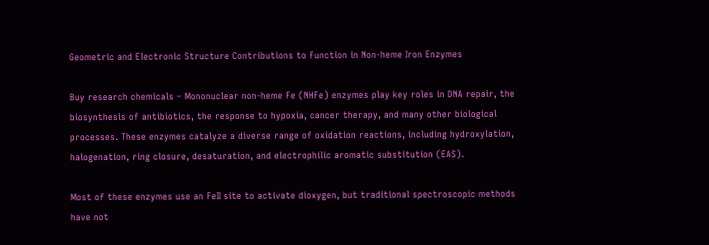Geometric and Electronic Structure Contributions to Function in Non-heme Iron Enzymes

Buy research chemicals – Mononuclear non-heme Fe (NHFe) enzymes play key roles in DNA repair, the biosynthesis of antibiotics, the response to hypoxia, cancer therapy, and many other biological processes. These enzymes catalyze a diverse range of oxidation reactions, including hydroxylation, halogenation, ring closure, desaturation, and electrophilic aromatic substitution (EAS).

Most of these enzymes use an FeII site to activate dioxygen, but traditional spectroscopic methods have not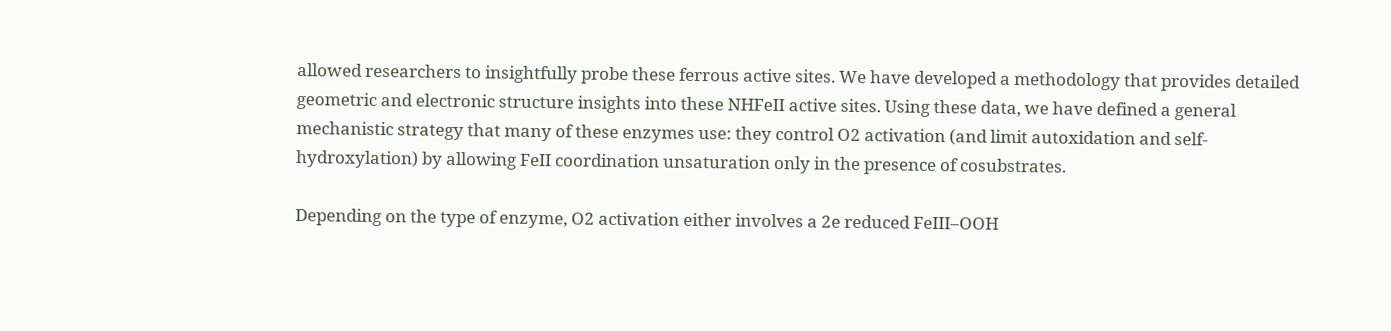allowed researchers to insightfully probe these ferrous active sites. We have developed a methodology that provides detailed geometric and electronic structure insights into these NHFeII active sites. Using these data, we have defined a general mechanistic strategy that many of these enzymes use: they control O2 activation (and limit autoxidation and self-hydroxylation) by allowing FeII coordination unsaturation only in the presence of cosubstrates.

Depending on the type of enzyme, O2 activation either involves a 2e reduced FeIII–OOH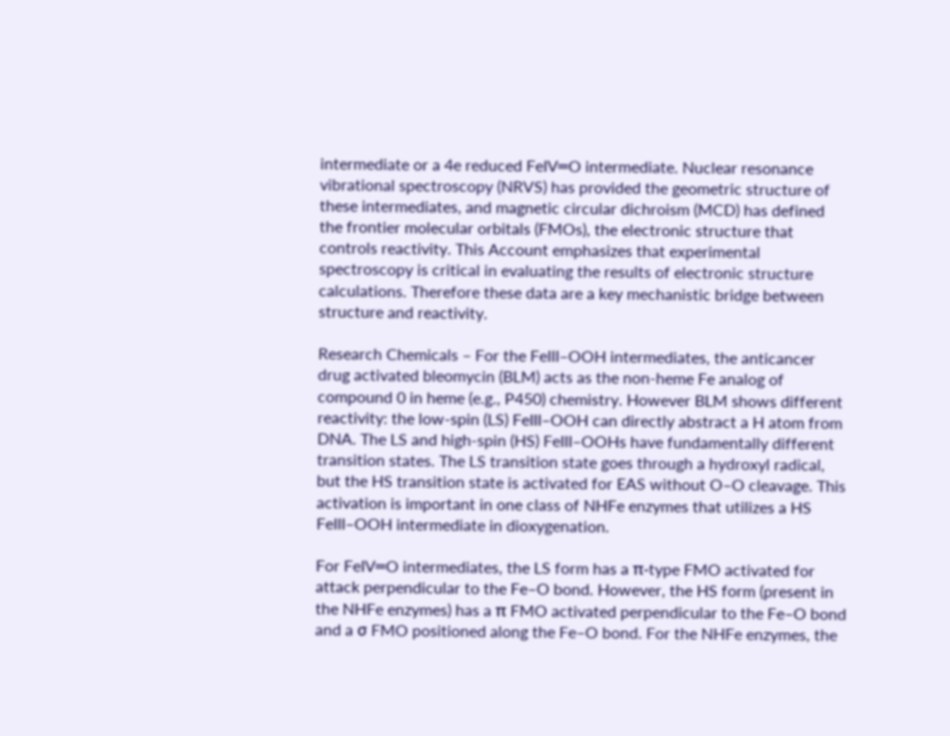intermediate or a 4e reduced FeIV═O intermediate. Nuclear resonance vibrational spectroscopy (NRVS) has provided the geometric structure of these intermediates, and magnetic circular dichroism (MCD) has defined the frontier molecular orbitals (FMOs), the electronic structure that controls reactivity. This Account emphasizes that experimental spectroscopy is critical in evaluating the results of electronic structure calculations. Therefore these data are a key mechanistic bridge between structure and reactivity.

Research Chemicals – For the FeIII–OOH intermediates, the anticancer drug activated bleomycin (BLM) acts as the non-heme Fe analog of compound 0 in heme (e.g., P450) chemistry. However BLM shows different reactivity: the low-spin (LS) FeIII–OOH can directly abstract a H atom from DNA. The LS and high-spin (HS) FeIII–OOHs have fundamentally different transition states. The LS transition state goes through a hydroxyl radical, but the HS transition state is activated for EAS without O–O cleavage. This activation is important in one class of NHFe enzymes that utilizes a HS FeIII–OOH intermediate in dioxygenation.

For FeIV═O intermediates, the LS form has a π-type FMO activated for attack perpendicular to the Fe–O bond. However, the HS form (present in the NHFe enzymes) has a π FMO activated perpendicular to the Fe–O bond and a σ FMO positioned along the Fe–O bond. For the NHFe enzymes, the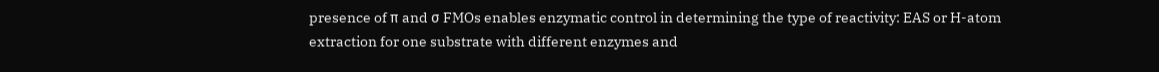presence of π and σ FMOs enables enzymatic control in determining the type of reactivity: EAS or H-atom extraction for one substrate with different enzymes and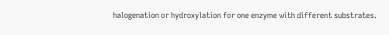halogenation or hydroxylation for one enzyme with different substrates.